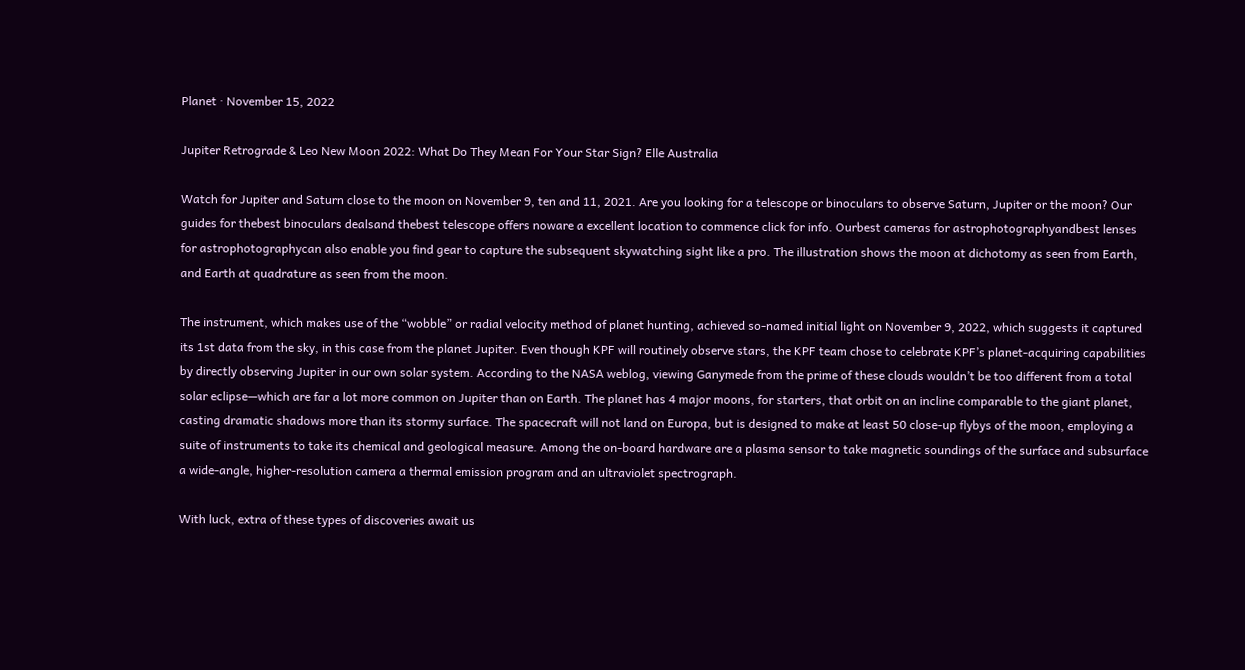Planet · November 15, 2022

Jupiter Retrograde & Leo New Moon 2022: What Do They Mean For Your Star Sign? Elle Australia

Watch for Jupiter and Saturn close to the moon on November 9, ten and 11, 2021. Are you looking for a telescope or binoculars to observe Saturn, Jupiter or the moon? Our guides for thebest binoculars dealsand thebest telescope offers noware a excellent location to commence click for info. Ourbest cameras for astrophotographyandbest lenses for astrophotographycan also enable you find gear to capture the subsequent skywatching sight like a pro. The illustration shows the moon at dichotomy as seen from Earth, and Earth at quadrature as seen from the moon.

The instrument, which makes use of the “wobble” or radial velocity method of planet hunting, achieved so-named initial light on November 9, 2022, which suggests it captured its 1st data from the sky, in this case from the planet Jupiter. Even though KPF will routinely observe stars, the KPF team chose to celebrate KPF’s planet-acquiring capabilities by directly observing Jupiter in our own solar system. According to the NASA weblog, viewing Ganymede from the prime of these clouds wouldn’t be too different from a total solar eclipse—which are far a lot more common on Jupiter than on Earth. The planet has 4 major moons, for starters, that orbit on an incline comparable to the giant planet, casting dramatic shadows more than its stormy surface. The spacecraft will not land on Europa, but is designed to make at least 50 close-up flybys of the moon, employing a suite of instruments to take its chemical and geological measure. Among the on-board hardware are a plasma sensor to take magnetic soundings of the surface and subsurface a wide-angle, higher-resolution camera a thermal emission program and an ultraviolet spectrograph.

With luck, extra of these types of discoveries await us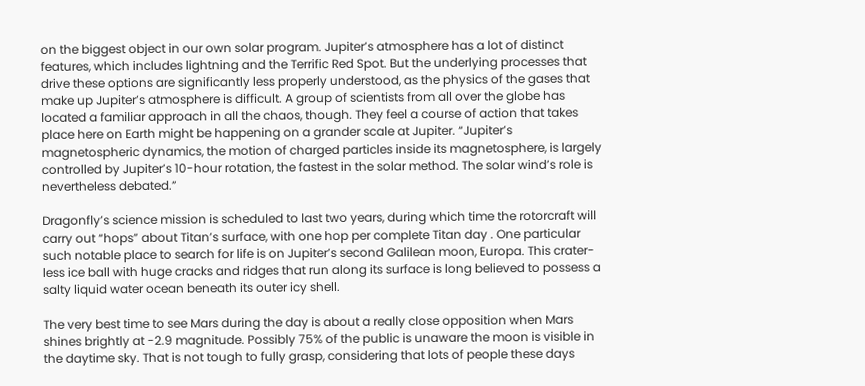on the biggest object in our own solar program. Jupiter’s atmosphere has a lot of distinct features, which includes lightning and the Terrific Red Spot. But the underlying processes that drive these options are significantly less properly understood, as the physics of the gases that make up Jupiter’s atmosphere is difficult. A group of scientists from all over the globe has located a familiar approach in all the chaos, though. They feel a course of action that takes place here on Earth might be happening on a grander scale at Jupiter. “Jupiter’s magnetospheric dynamics, the motion of charged particles inside its magnetosphere, is largely controlled by Jupiter’s 10-hour rotation, the fastest in the solar method. The solar wind’s role is nevertheless debated.”

Dragonfly’s science mission is scheduled to last two years, during which time the rotorcraft will carry out “hops” about Titan’s surface, with one hop per complete Titan day . One particular such notable place to search for life is on Jupiter’s second Galilean moon, Europa. This crater-less ice ball with huge cracks and ridges that run along its surface is long believed to possess a salty liquid water ocean beneath its outer icy shell.

The very best time to see Mars during the day is about a really close opposition when Mars shines brightly at -2.9 magnitude. Possibly 75% of the public is unaware the moon is visible in the daytime sky. That is not tough to fully grasp, considering that lots of people these days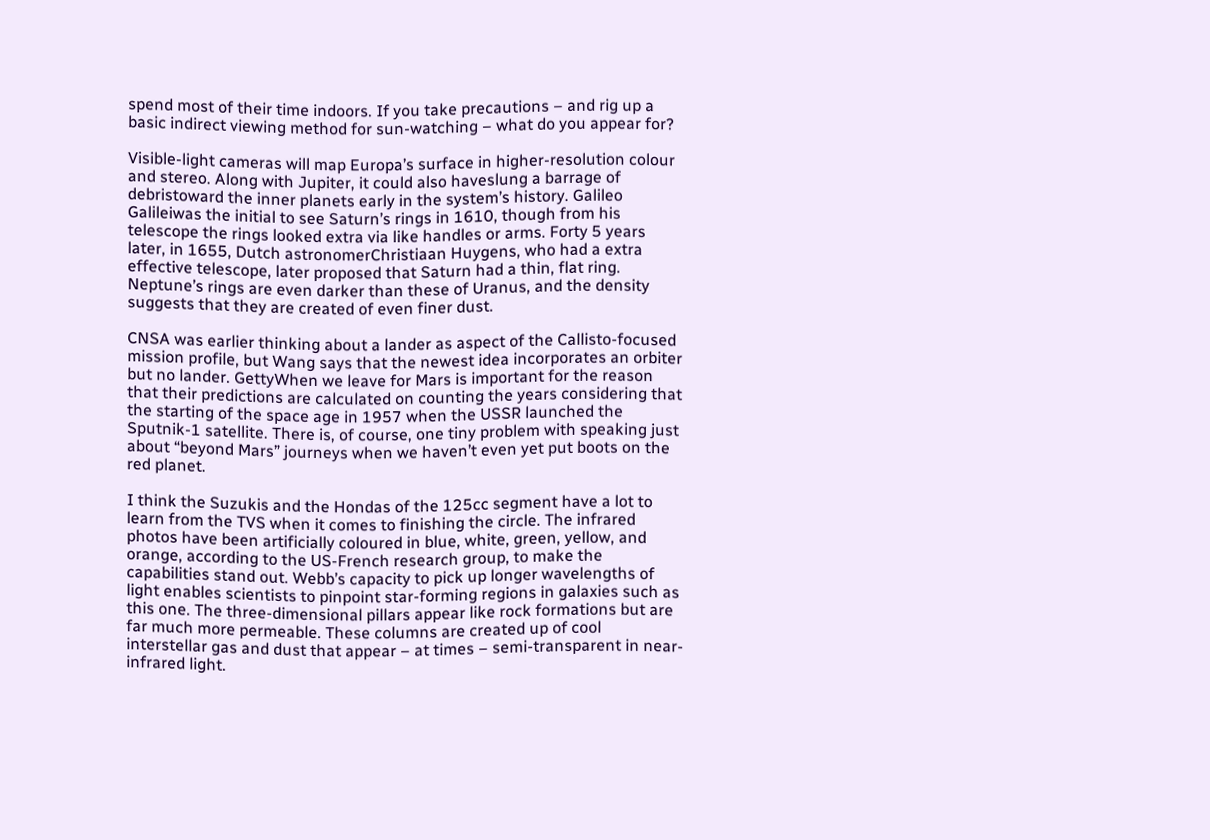spend most of their time indoors. If you take precautions – and rig up a basic indirect viewing method for sun-watching – what do you appear for?

Visible-light cameras will map Europa’s surface in higher-resolution colour and stereo. Along with Jupiter, it could also haveslung a barrage of debristoward the inner planets early in the system’s history. Galileo Galileiwas the initial to see Saturn’s rings in 1610, though from his telescope the rings looked extra via like handles or arms. Forty 5 years later, in 1655, Dutch astronomerChristiaan Huygens, who had a extra effective telescope, later proposed that Saturn had a thin, flat ring. Neptune’s rings are even darker than these of Uranus, and the density suggests that they are created of even finer dust.

CNSA was earlier thinking about a lander as aspect of the Callisto-focused mission profile, but Wang says that the newest idea incorporates an orbiter but no lander. GettyWhen we leave for Mars is important for the reason that their predictions are calculated on counting the years considering that the starting of the space age in 1957 when the USSR launched the Sputnik-1 satellite. There is, of course, one tiny problem with speaking just about “beyond Mars” journeys when we haven’t even yet put boots on the red planet.

I think the Suzukis and the Hondas of the 125cc segment have a lot to learn from the TVS when it comes to finishing the circle. The infrared photos have been artificially coloured in blue, white, green, yellow, and orange, according to the US-French research group, to make the capabilities stand out. Webb’s capacity to pick up longer wavelengths of light enables scientists to pinpoint star-forming regions in galaxies such as this one. The three-dimensional pillars appear like rock formations but are far much more permeable. These columns are created up of cool interstellar gas and dust that appear – at times – semi-transparent in near-infrared light.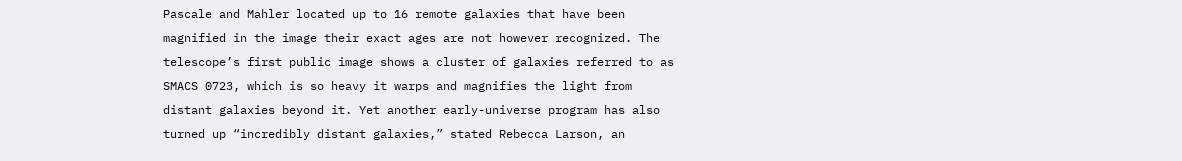Pascale and Mahler located up to 16 remote galaxies that have been magnified in the image their exact ages are not however recognized. The telescope’s first public image shows a cluster of galaxies referred to as SMACS 0723, which is so heavy it warps and magnifies the light from distant galaxies beyond it. Yet another early-universe program has also turned up “incredibly distant galaxies,” stated Rebecca Larson, an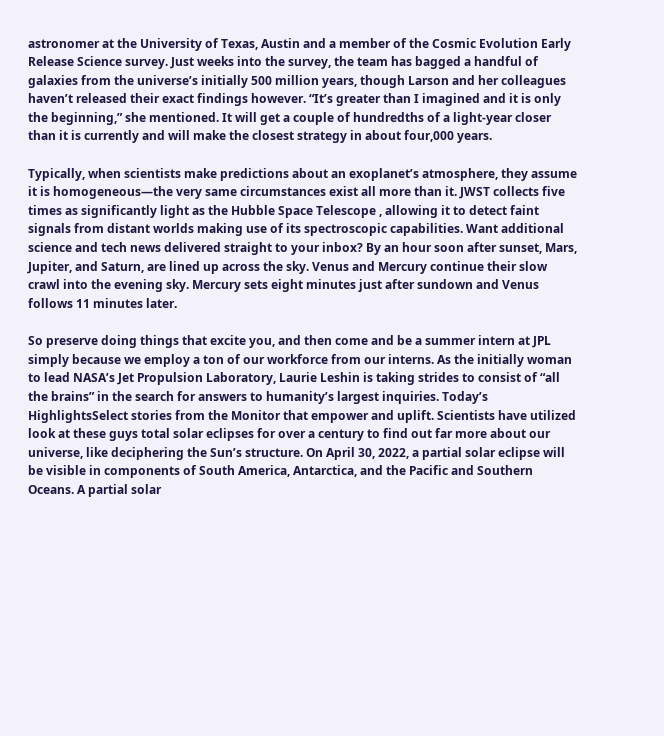astronomer at the University of Texas, Austin and a member of the Cosmic Evolution Early Release Science survey. Just weeks into the survey, the team has bagged a handful of galaxies from the universe’s initially 500 million years, though Larson and her colleagues haven’t released their exact findings however. “It’s greater than I imagined and it is only the beginning,” she mentioned. It will get a couple of hundredths of a light-year closer than it is currently and will make the closest strategy in about four,000 years.

Typically, when scientists make predictions about an exoplanet’s atmosphere, they assume it is homogeneous—the very same circumstances exist all more than it. JWST collects five times as significantly light as the Hubble Space Telescope , allowing it to detect faint signals from distant worlds making use of its spectroscopic capabilities. Want additional science and tech news delivered straight to your inbox? By an hour soon after sunset, Mars, Jupiter, and Saturn, are lined up across the sky. Venus and Mercury continue their slow crawl into the evening sky. Mercury sets eight minutes just after sundown and Venus follows 11 minutes later.

So preserve doing things that excite you, and then come and be a summer intern at JPL simply because we employ a ton of our workforce from our interns. As the initially woman to lead NASA’s Jet Propulsion Laboratory, Laurie Leshin is taking strides to consist of “all the brains” in the search for answers to humanity’s largest inquiries. Today’s HighlightsSelect stories from the Monitor that empower and uplift. Scientists have utilized look at these guys total solar eclipses for over a century to find out far more about our universe, like deciphering the Sun’s structure. On April 30, 2022, a partial solar eclipse will be visible in components of South America, Antarctica, and the Pacific and Southern Oceans. A partial solar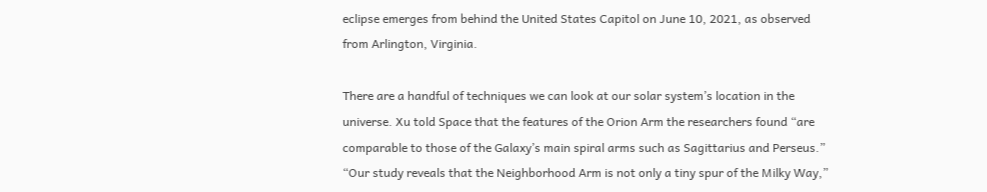eclipse emerges from behind the United States Capitol on June 10, 2021, as observed from Arlington, Virginia.

There are a handful of techniques we can look at our solar system’s location in the universe. Xu told Space that the features of the Orion Arm the researchers found “are comparable to those of the Galaxy’s main spiral arms such as Sagittarius and Perseus.” “Our study reveals that the Neighborhood Arm is not only a tiny spur of the Milky Way,”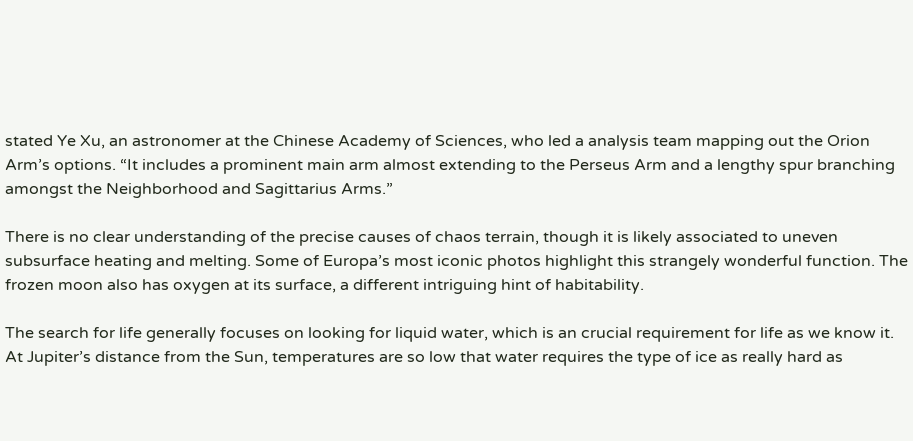stated Ye Xu, an astronomer at the Chinese Academy of Sciences, who led a analysis team mapping out the Orion Arm’s options. “It includes a prominent main arm almost extending to the Perseus Arm and a lengthy spur branching amongst the Neighborhood and Sagittarius Arms.”

There is no clear understanding of the precise causes of chaos terrain, though it is likely associated to uneven subsurface heating and melting. Some of Europa’s most iconic photos highlight this strangely wonderful function. The frozen moon also has oxygen at its surface, a different intriguing hint of habitability.

The search for life generally focuses on looking for liquid water, which is an crucial requirement for life as we know it. At Jupiter’s distance from the Sun, temperatures are so low that water requires the type of ice as really hard as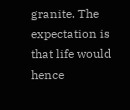granite. The expectation is that life would hence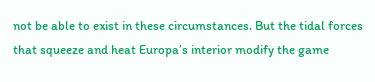not be able to exist in these circumstances. But the tidal forces that squeeze and heat Europa’s interior modify the game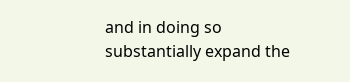and in doing so substantially expand the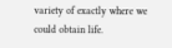variety of exactly where we could obtain life.